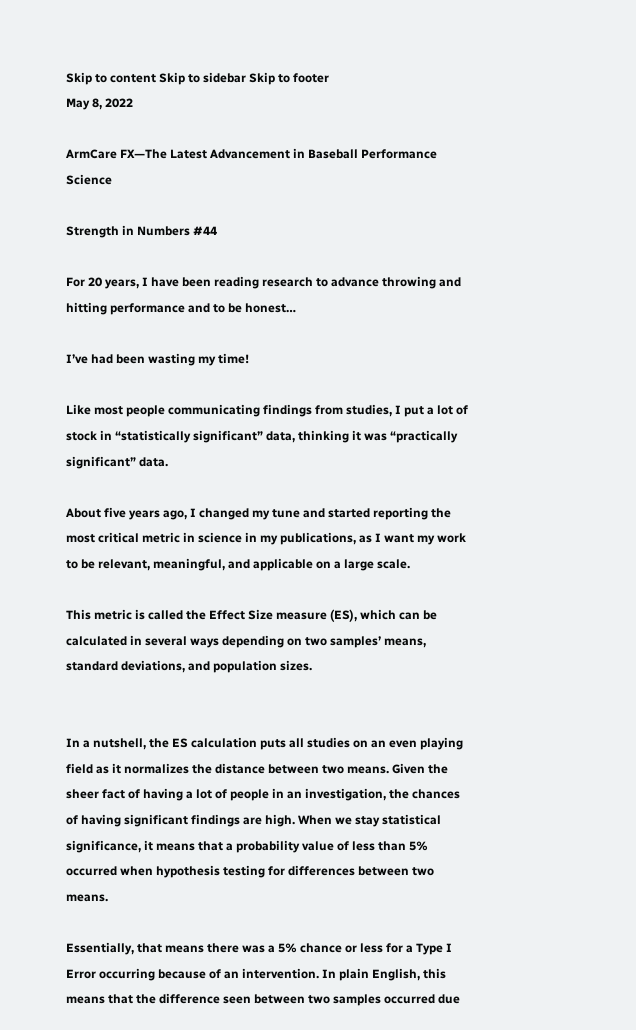Skip to content Skip to sidebar Skip to footer
May 8, 2022

ArmCare FX—The Latest Advancement in Baseball Performance Science

Strength in Numbers #44

For 20 years, I have been reading research to advance throwing and hitting performance and to be honest…

I’ve had been wasting my time!

Like most people communicating findings from studies, I put a lot of stock in “statistically significant” data, thinking it was “practically significant” data.

About five years ago, I changed my tune and started reporting the most critical metric in science in my publications, as I want my work to be relevant, meaningful, and applicable on a large scale.

This metric is called the Effect Size measure (ES), which can be calculated in several ways depending on two samples’ means, standard deviations, and population sizes.


In a nutshell, the ES calculation puts all studies on an even playing field as it normalizes the distance between two means. Given the sheer fact of having a lot of people in an investigation, the chances of having significant findings are high. When we stay statistical significance, it means that a probability value of less than 5% occurred when hypothesis testing for differences between two means.

Essentially, that means there was a 5% chance or less for a Type I Error occurring because of an intervention. In plain English, this means that the difference seen between two samples occurred due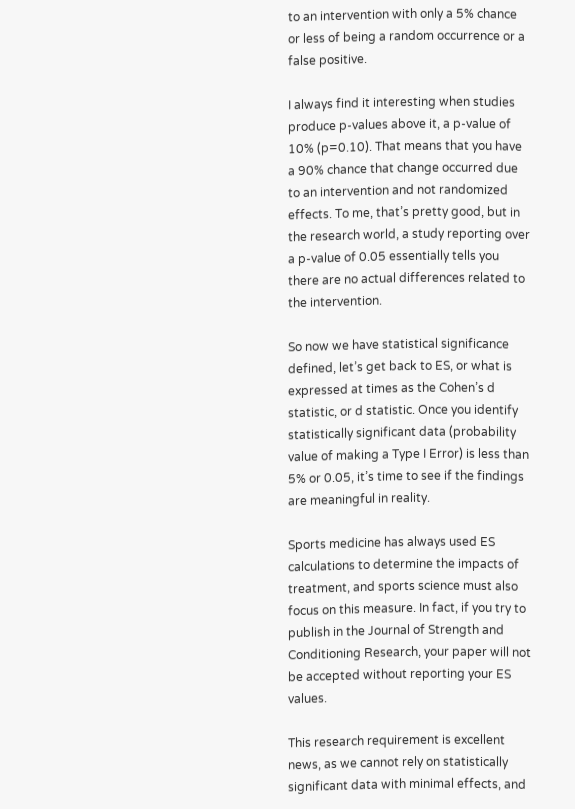to an intervention with only a 5% chance or less of being a random occurrence or a false positive.

I always find it interesting when studies produce p-values above it, a p-value of 10% (p=0.10). That means that you have a 90% chance that change occurred due to an intervention and not randomized effects. To me, that’s pretty good, but in the research world, a study reporting over a p-value of 0.05 essentially tells you there are no actual differences related to the intervention.

So now we have statistical significance defined, let’s get back to ES, or what is expressed at times as the Cohen’s d statistic, or d statistic. Once you identify statistically significant data (probability value of making a Type I Error) is less than 5% or 0.05, it’s time to see if the findings are meaningful in reality.

Sports medicine has always used ES calculations to determine the impacts of treatment, and sports science must also focus on this measure. In fact, if you try to publish in the Journal of Strength and Conditioning Research, your paper will not be accepted without reporting your ES values.

This research requirement is excellent news, as we cannot rely on statistically significant data with minimal effects, and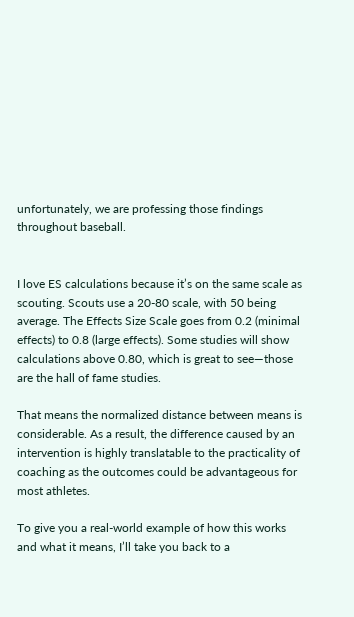unfortunately, we are professing those findings throughout baseball.


I love ES calculations because it’s on the same scale as scouting. Scouts use a 20-80 scale, with 50 being average. The Effects Size Scale goes from 0.2 (minimal effects) to 0.8 (large effects). Some studies will show calculations above 0.80, which is great to see—those are the hall of fame studies.

That means the normalized distance between means is considerable. As a result, the difference caused by an intervention is highly translatable to the practicality of coaching as the outcomes could be advantageous for most athletes.

To give you a real-world example of how this works and what it means, I’ll take you back to a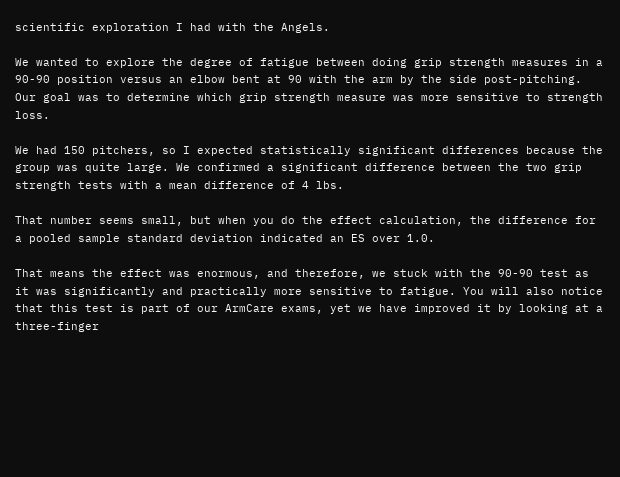scientific exploration I had with the Angels.

We wanted to explore the degree of fatigue between doing grip strength measures in a 90-90 position versus an elbow bent at 90 with the arm by the side post-pitching. Our goal was to determine which grip strength measure was more sensitive to strength loss.

We had 150 pitchers, so I expected statistically significant differences because the group was quite large. We confirmed a significant difference between the two grip strength tests with a mean difference of 4 lbs.

That number seems small, but when you do the effect calculation, the difference for a pooled sample standard deviation indicated an ES over 1.0.

That means the effect was enormous, and therefore, we stuck with the 90-90 test as it was significantly and practically more sensitive to fatigue. You will also notice that this test is part of our ArmCare exams, yet we have improved it by looking at a three-finger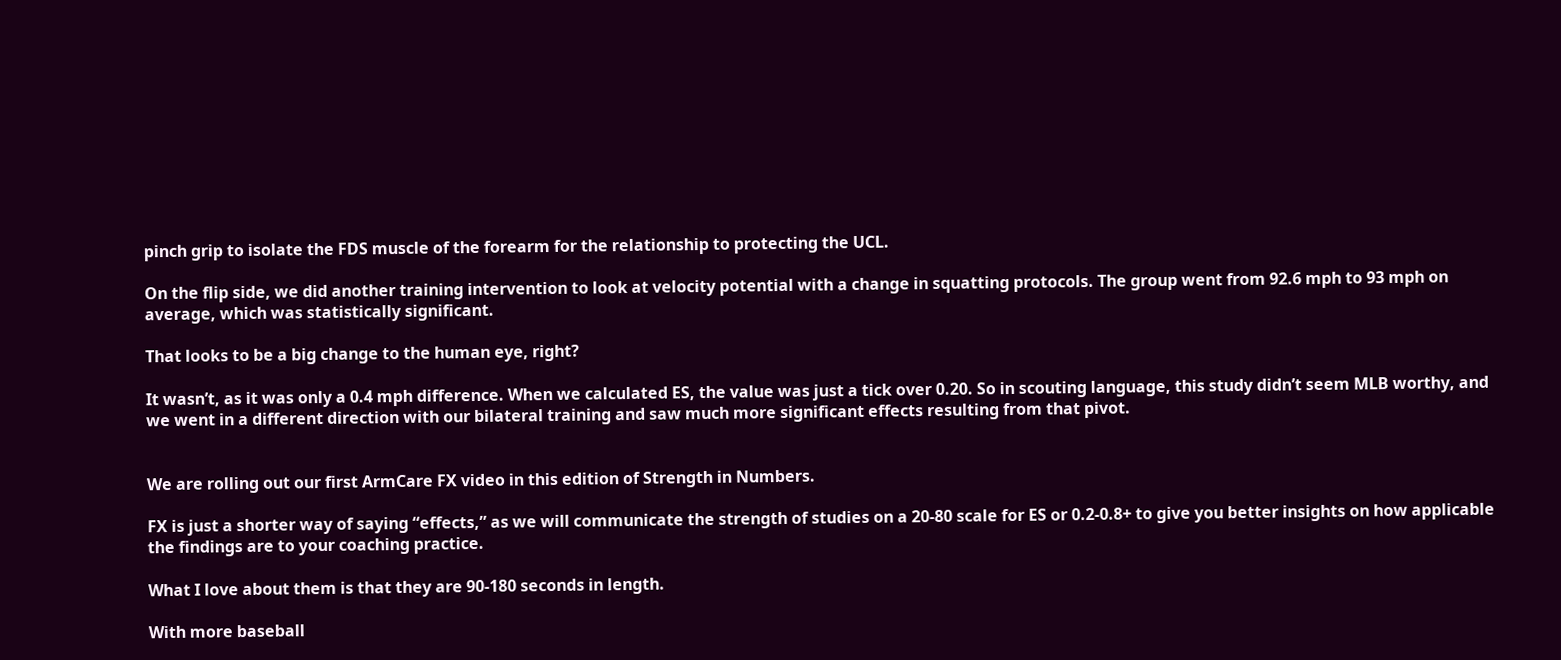pinch grip to isolate the FDS muscle of the forearm for the relationship to protecting the UCL.

On the flip side, we did another training intervention to look at velocity potential with a change in squatting protocols. The group went from 92.6 mph to 93 mph on average, which was statistically significant.

That looks to be a big change to the human eye, right?

It wasn’t, as it was only a 0.4 mph difference. When we calculated ES, the value was just a tick over 0.20. So in scouting language, this study didn’t seem MLB worthy, and we went in a different direction with our bilateral training and saw much more significant effects resulting from that pivot.


We are rolling out our first ArmCare FX video in this edition of Strength in Numbers.

FX is just a shorter way of saying “effects,” as we will communicate the strength of studies on a 20-80 scale for ES or 0.2-0.8+ to give you better insights on how applicable the findings are to your coaching practice.

What I love about them is that they are 90-180 seconds in length.

With more baseball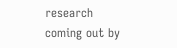research coming out by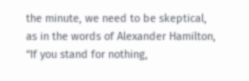the minute, we need to be skeptical, as in the words of Alexander Hamilton, “If you stand for nothing,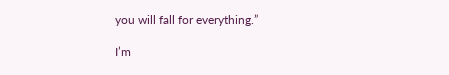you will fall for everything.”

I’m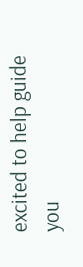excited to help guide you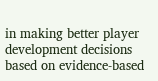in making better player development decisions based on evidence-based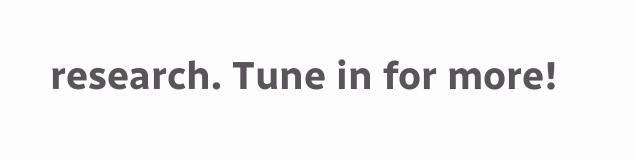research. Tune in for more!